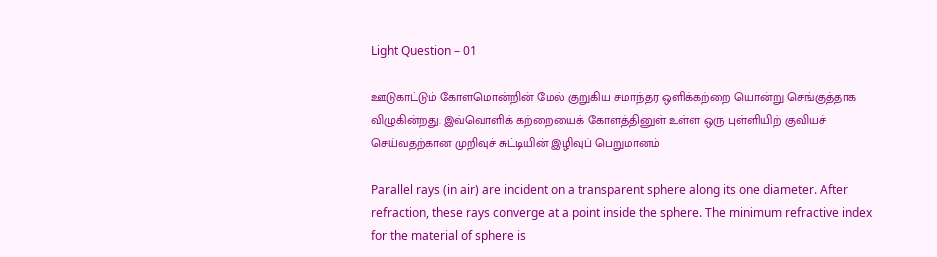Light Question – 01

ஊடுகாட்டும் கோளமொன்றின் மேல் குறுகிய சமாந்தர ஒளிக்கற்றை யொன்று செங்குத்தாக விழுகின்றது. இவ்வொளிக் கற்றையைக் கோளத்தினுள் உள்ள ஒரு புள்ளியிற் குவியச் செய்வதற்கான முறிவுச் சுட்டியின் இழிவுப் பெறுமானம்

Parallel rays (in air) are incident on a transparent sphere along its one diameter. After refraction, these rays converge at a point inside the sphere. The minimum refractive index for the material of sphere is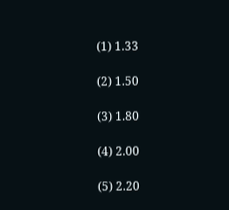(1) 1.33

(2) 1.50

(3) 1.80

(4) 2.00

(5) 2.20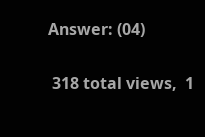Answer: (04)

 318 total views,  1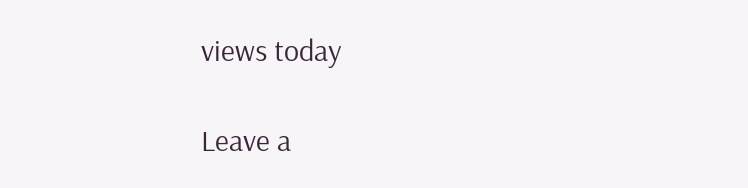views today

Leave a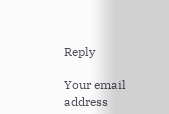Reply

Your email address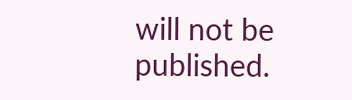will not be published.